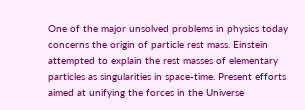One of the major unsolved problems in physics today concerns the origin of particle rest mass. Einstein attempted to explain the rest masses of elementary particles as singularities in space-time. Present efforts aimed at unifying the forces in the Universe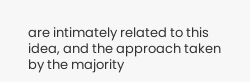are intimately related to this idea, and the approach taken by the majority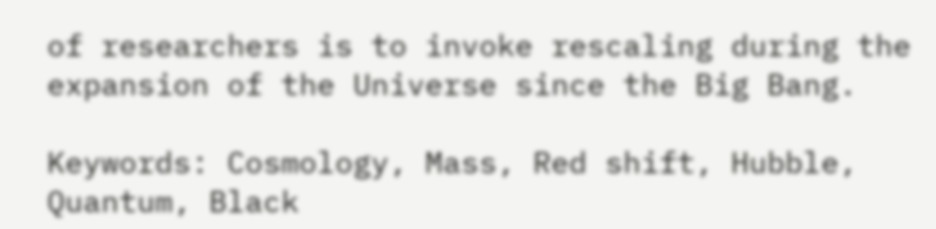of researchers is to invoke rescaling during the expansion of the Universe since the Big Bang.

Keywords: Cosmology, Mass, Red shift, Hubble, Quantum, Black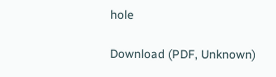hole

Download (PDF, Unknown)